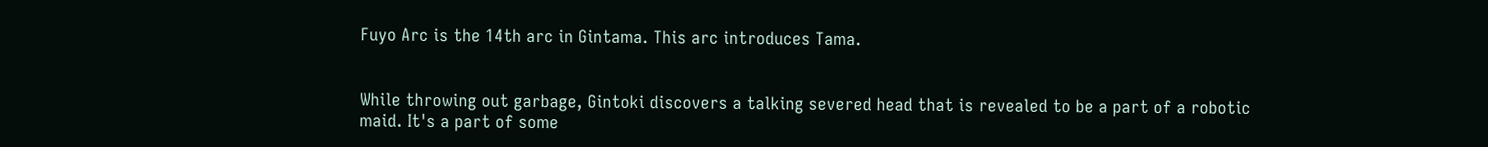Fuyo Arc is the 14th arc in Gintama. This arc introduces Tama.


While throwing out garbage, Gintoki discovers a talking severed head that is revealed to be a part of a robotic maid. It's a part of some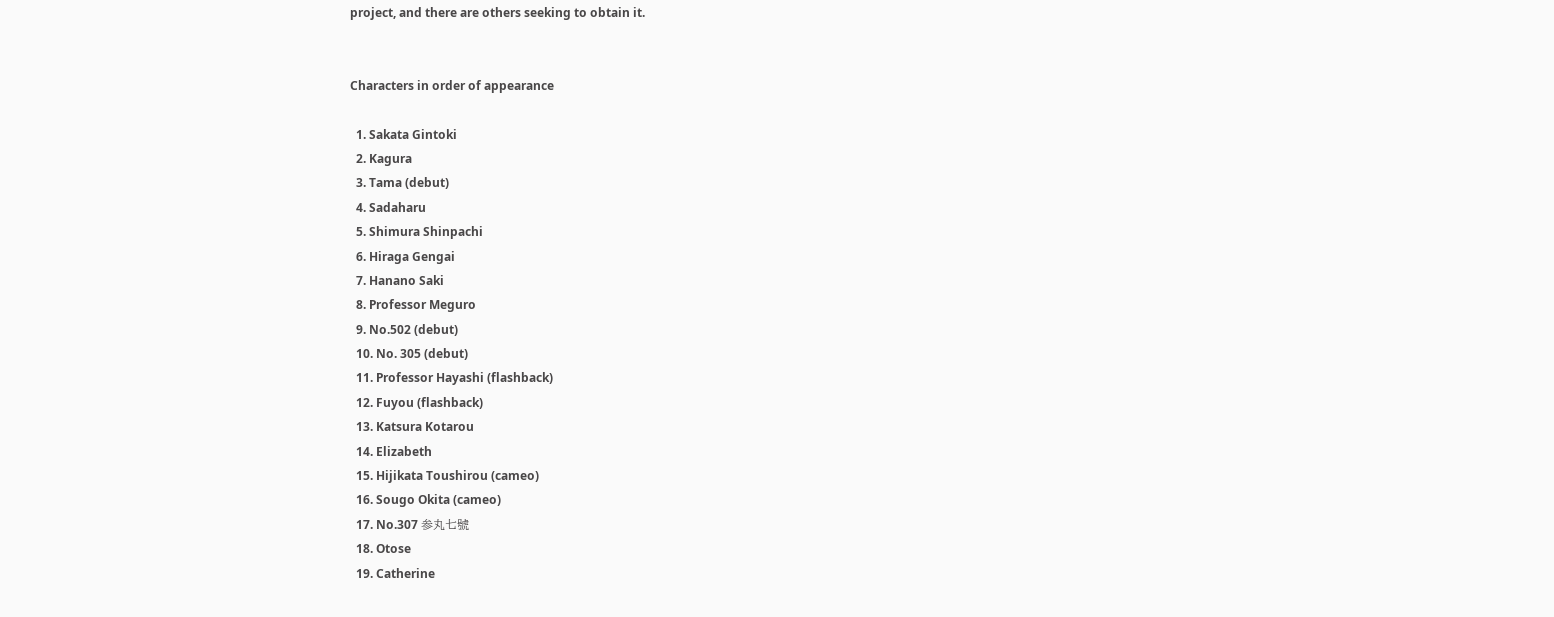project, and there are others seeking to obtain it.


Characters in order of appearance

  1. Sakata Gintoki
  2. Kagura
  3. Tama (debut)
  4. Sadaharu
  5. Shimura Shinpachi
  6. Hiraga Gengai
  7. Hanano Saki
  8. Professor Meguro
  9. No.502 (debut)
  10. No. 305 (debut)
  11. Professor Hayashi (flashback)
  12. Fuyou (flashback)
  13. Katsura Kotarou
  14. Elizabeth
  15. Hijikata Toushirou (cameo)
  16. Sougo Okita (cameo)
  17. No.307 参丸七號
  18. Otose
  19. Catherine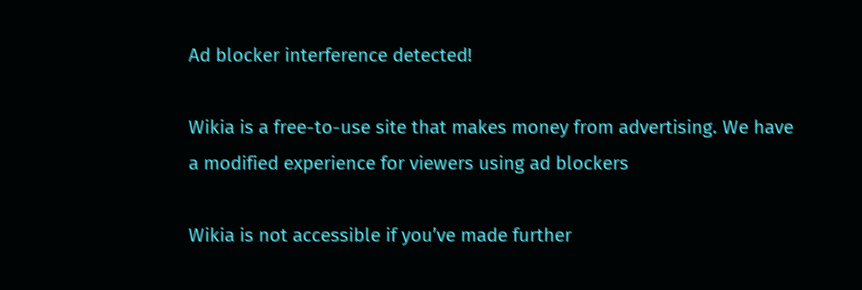Ad blocker interference detected!

Wikia is a free-to-use site that makes money from advertising. We have a modified experience for viewers using ad blockers

Wikia is not accessible if you’ve made further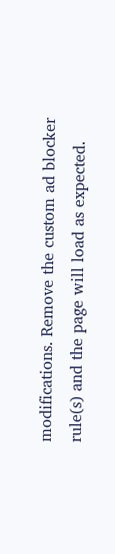modifications. Remove the custom ad blocker rule(s) and the page will load as expected.